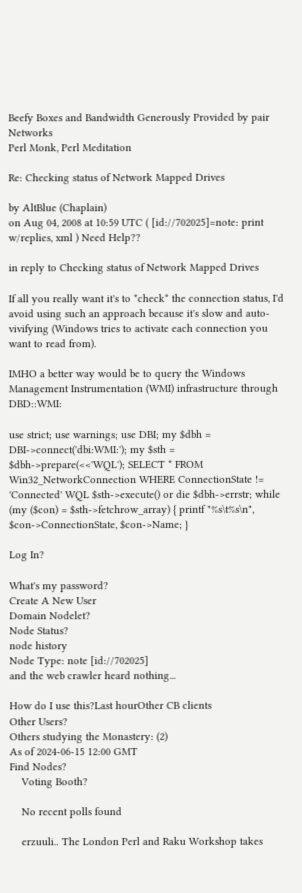Beefy Boxes and Bandwidth Generously Provided by pair Networks
Perl Monk, Perl Meditation

Re: Checking status of Network Mapped Drives

by AltBlue (Chaplain)
on Aug 04, 2008 at 10:59 UTC ( [id://702025]=note: print w/replies, xml ) Need Help??

in reply to Checking status of Network Mapped Drives

If all you really want it's to *check* the connection status, I'd avoid using such an approach because it's slow and auto-vivifying (Windows tries to activate each connection you want to read from).

IMHO a better way would be to query the Windows Management Instrumentation (WMI) infrastructure through DBD::WMI:

use strict; use warnings; use DBI; my $dbh = DBI->connect('dbi:WMI:'); my $sth = $dbh->prepare(<<'WQL'); SELECT * FROM Win32_NetworkConnection WHERE ConnectionState != 'Connected' WQL $sth->execute() or die $dbh->errstr; while (my ($con) = $sth->fetchrow_array) { printf "%s\t%s\n", $con->ConnectionState, $con->Name; }

Log In?

What's my password?
Create A New User
Domain Nodelet?
Node Status?
node history
Node Type: note [id://702025]
and the web crawler heard nothing...

How do I use this?Last hourOther CB clients
Other Users?
Others studying the Monastery: (2)
As of 2024-06-15 12:00 GMT
Find Nodes?
    Voting Booth?

    No recent polls found

    erzuuli‥ The London Perl and Raku Workshop takes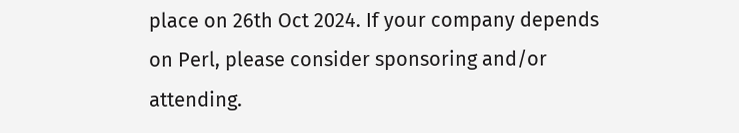place on 26th Oct 2024. If your company depends on Perl, please consider sponsoring and/or attending.